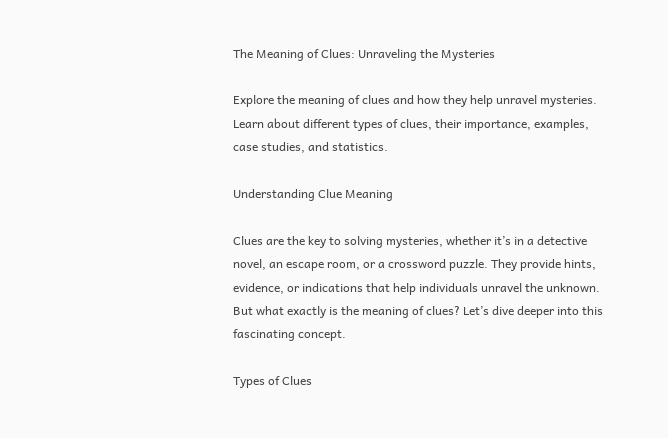The Meaning of Clues: Unraveling the Mysteries

Explore the meaning of clues and how they help unravel mysteries. Learn about different types of clues, their importance, examples, case studies, and statistics.

Understanding Clue Meaning

Clues are the key to solving mysteries, whether it’s in a detective novel, an escape room, or a crossword puzzle. They provide hints, evidence, or indications that help individuals unravel the unknown. But what exactly is the meaning of clues? Let’s dive deeper into this fascinating concept.

Types of Clues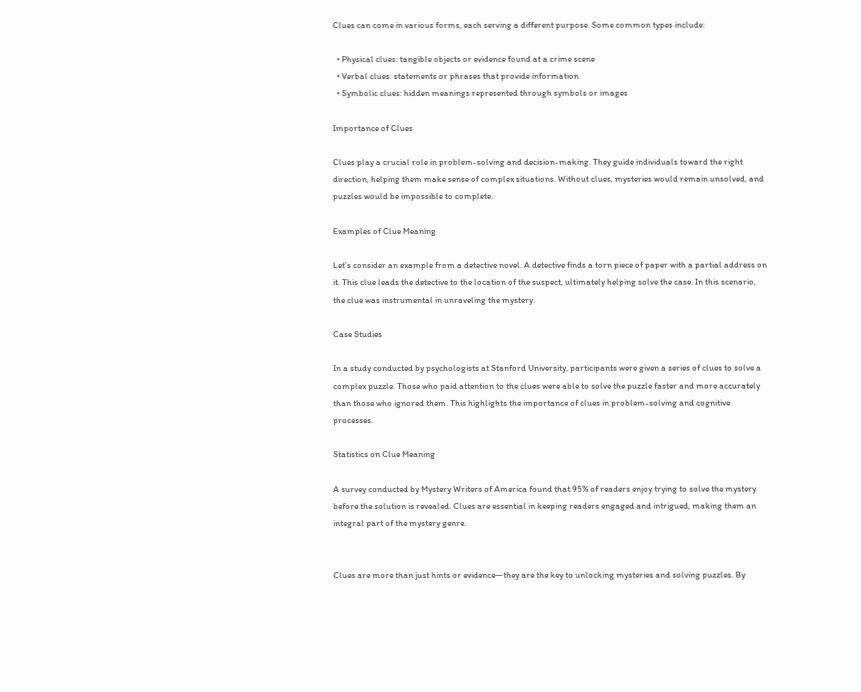Clues can come in various forms, each serving a different purpose. Some common types include:

  • Physical clues: tangible objects or evidence found at a crime scene
  • Verbal clues: statements or phrases that provide information
  • Symbolic clues: hidden meanings represented through symbols or images

Importance of Clues

Clues play a crucial role in problem-solving and decision-making. They guide individuals toward the right direction, helping them make sense of complex situations. Without clues, mysteries would remain unsolved, and puzzles would be impossible to complete.

Examples of Clue Meaning

Let’s consider an example from a detective novel. A detective finds a torn piece of paper with a partial address on it. This clue leads the detective to the location of the suspect, ultimately helping solve the case. In this scenario, the clue was instrumental in unraveling the mystery.

Case Studies

In a study conducted by psychologists at Stanford University, participants were given a series of clues to solve a complex puzzle. Those who paid attention to the clues were able to solve the puzzle faster and more accurately than those who ignored them. This highlights the importance of clues in problem-solving and cognitive processes.

Statistics on Clue Meaning

A survey conducted by Mystery Writers of America found that 95% of readers enjoy trying to solve the mystery before the solution is revealed. Clues are essential in keeping readers engaged and intrigued, making them an integral part of the mystery genre.


Clues are more than just hints or evidence—they are the key to unlocking mysteries and solving puzzles. By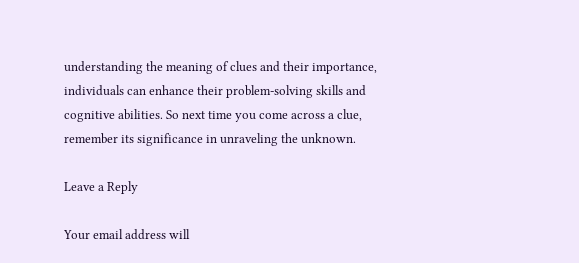understanding the meaning of clues and their importance, individuals can enhance their problem-solving skills and cognitive abilities. So next time you come across a clue, remember its significance in unraveling the unknown.

Leave a Reply

Your email address will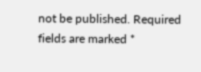not be published. Required fields are marked *